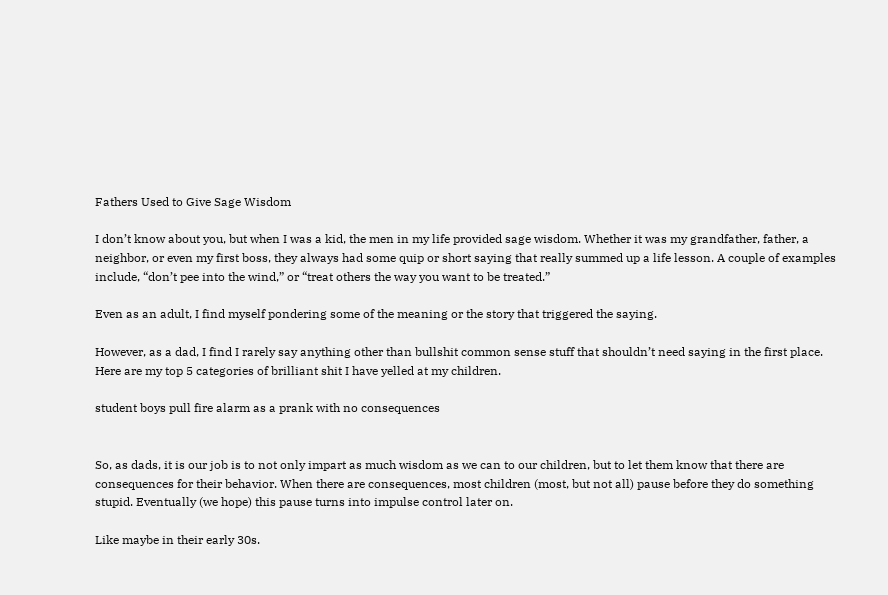Fathers Used to Give Sage Wisdom

I don’t know about you, but when I was a kid, the men in my life provided sage wisdom. Whether it was my grandfather, father, a neighbor, or even my first boss, they always had some quip or short saying that really summed up a life lesson. A couple of examples include, “don’t pee into the wind,” or “treat others the way you want to be treated.”

Even as an adult, I find myself pondering some of the meaning or the story that triggered the saying.

However, as a dad, I find I rarely say anything other than bullshit common sense stuff that shouldn’t need saying in the first place. Here are my top 5 categories of brilliant shit I have yelled at my children.

student boys pull fire alarm as a prank with no consequences


So, as dads, it is our job is to not only impart as much wisdom as we can to our children, but to let them know that there are consequences for their behavior. When there are consequences, most children (most, but not all) pause before they do something stupid. Eventually (we hope) this pause turns into impulse control later on.

Like maybe in their early 30s.